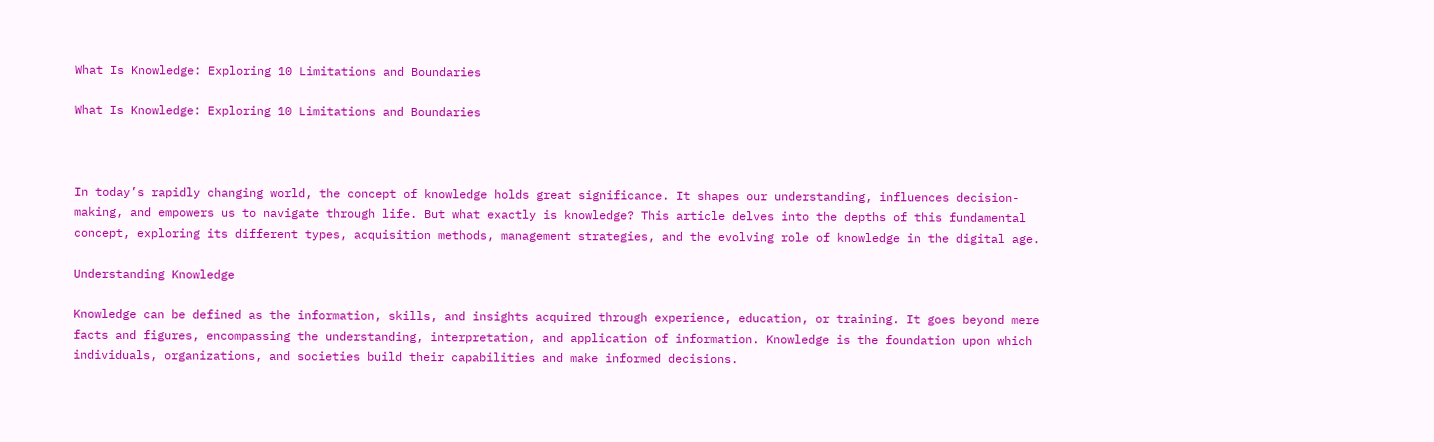What Is Knowledge: Exploring 10 Limitations and Boundaries

What Is Knowledge: Exploring 10 Limitations and Boundaries



In today’s rapidly changing world, the concept of knowledge holds great significance. It shapes our understanding, influences decision-making, and empowers us to navigate through life. But what exactly is knowledge? This article delves into the depths of this fundamental concept, exploring its different types, acquisition methods, management strategies, and the evolving role of knowledge in the digital age.

Understanding Knowledge

Knowledge can be defined as the information, skills, and insights acquired through experience, education, or training. It goes beyond mere facts and figures, encompassing the understanding, interpretation, and application of information. Knowledge is the foundation upon which individuals, organizations, and societies build their capabilities and make informed decisions.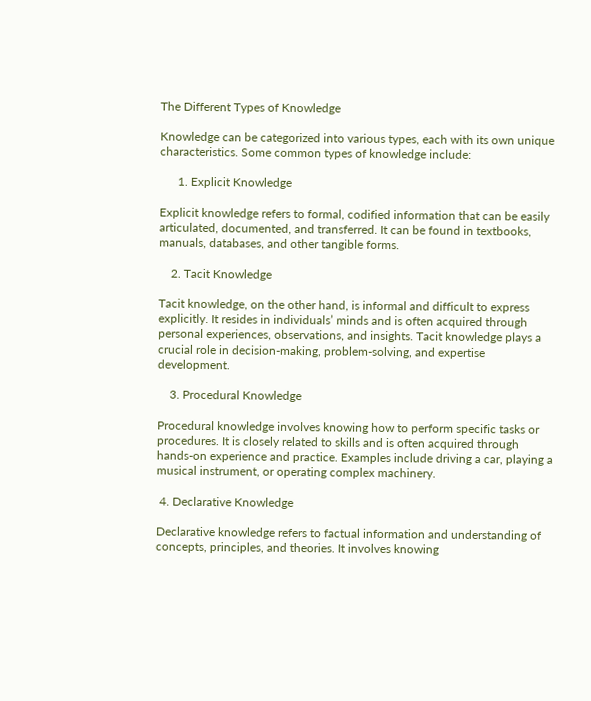The Different Types of Knowledge

Knowledge can be categorized into various types, each with its own unique characteristics. Some common types of knowledge include:

      1. Explicit Knowledge

Explicit knowledge refers to formal, codified information that can be easily articulated, documented, and transferred. It can be found in textbooks, manuals, databases, and other tangible forms.

    2. Tacit Knowledge

Tacit knowledge, on the other hand, is informal and difficult to express explicitly. It resides in individuals’ minds and is often acquired through personal experiences, observations, and insights. Tacit knowledge plays a crucial role in decision-making, problem-solving, and expertise development.

    3. Procedural Knowledge

Procedural knowledge involves knowing how to perform specific tasks or procedures. It is closely related to skills and is often acquired through hands-on experience and practice. Examples include driving a car, playing a musical instrument, or operating complex machinery.

 4. Declarative Knowledge

Declarative knowledge refers to factual information and understanding of concepts, principles, and theories. It involves knowing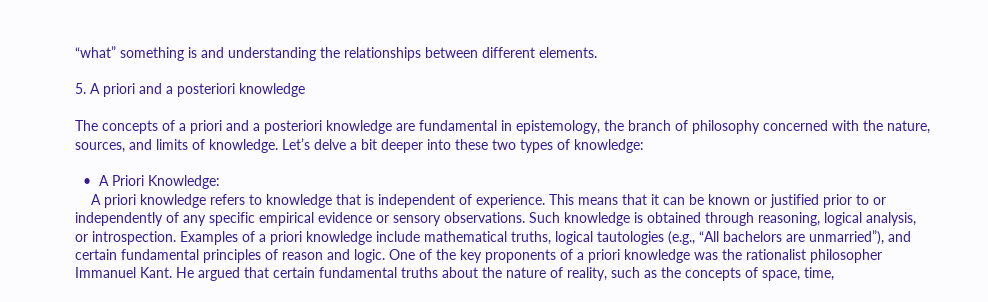“what” something is and understanding the relationships between different elements.

5. A priori and a posteriori knowledge

The concepts of a priori and a posteriori knowledge are fundamental in epistemology, the branch of philosophy concerned with the nature, sources, and limits of knowledge. Let’s delve a bit deeper into these two types of knowledge:

  •  A Priori Knowledge:
    A priori knowledge refers to knowledge that is independent of experience. This means that it can be known or justified prior to or independently of any specific empirical evidence or sensory observations. Such knowledge is obtained through reasoning, logical analysis, or introspection. Examples of a priori knowledge include mathematical truths, logical tautologies (e.g., “All bachelors are unmarried”), and certain fundamental principles of reason and logic. One of the key proponents of a priori knowledge was the rationalist philosopher Immanuel Kant. He argued that certain fundamental truths about the nature of reality, such as the concepts of space, time,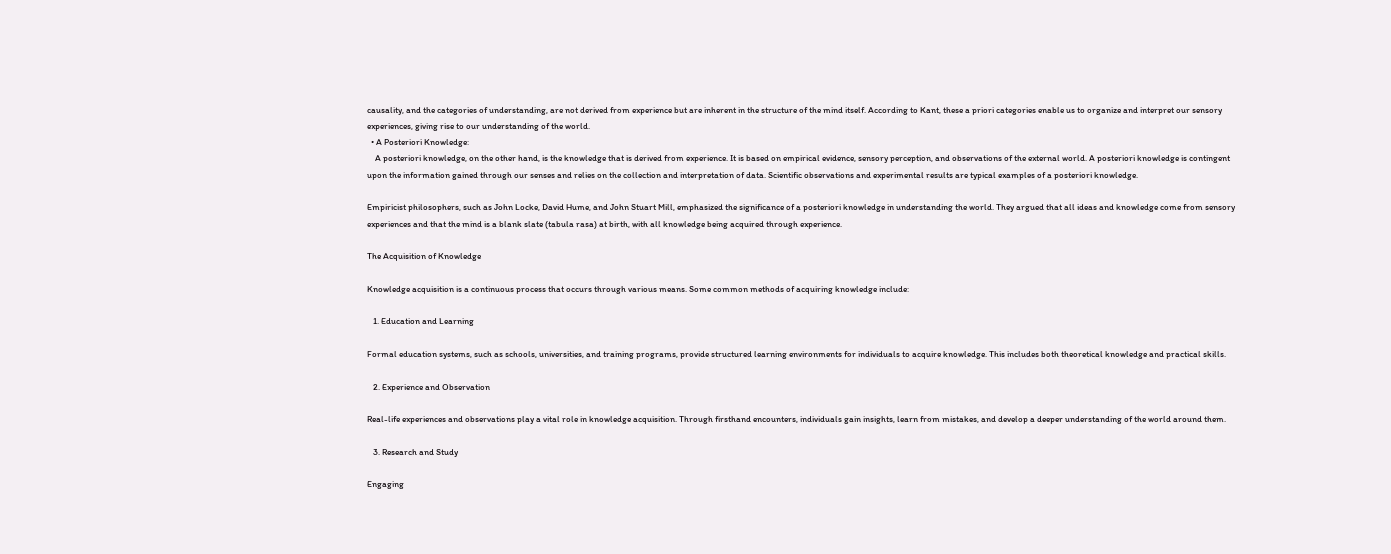causality, and the categories of understanding, are not derived from experience but are inherent in the structure of the mind itself. According to Kant, these a priori categories enable us to organize and interpret our sensory experiences, giving rise to our understanding of the world.
  • A Posteriori Knowledge:
    A posteriori knowledge, on the other hand, is the knowledge that is derived from experience. It is based on empirical evidence, sensory perception, and observations of the external world. A posteriori knowledge is contingent upon the information gained through our senses and relies on the collection and interpretation of data. Scientific observations and experimental results are typical examples of a posteriori knowledge.

Empiricist philosophers, such as John Locke, David Hume, and John Stuart Mill, emphasized the significance of a posteriori knowledge in understanding the world. They argued that all ideas and knowledge come from sensory experiences and that the mind is a blank slate (tabula rasa) at birth, with all knowledge being acquired through experience.

The Acquisition of Knowledge

Knowledge acquisition is a continuous process that occurs through various means. Some common methods of acquiring knowledge include:

   1. Education and Learning

Formal education systems, such as schools, universities, and training programs, provide structured learning environments for individuals to acquire knowledge. This includes both theoretical knowledge and practical skills.

   2. Experience and Observation

Real-life experiences and observations play a vital role in knowledge acquisition. Through firsthand encounters, individuals gain insights, learn from mistakes, and develop a deeper understanding of the world around them.

   3. Research and Study

Engaging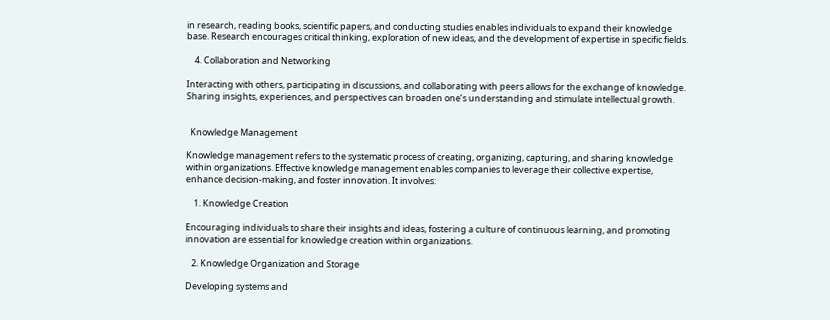in research, reading books, scientific papers, and conducting studies enables individuals to expand their knowledge base. Research encourages critical thinking, exploration of new ideas, and the development of expertise in specific fields.

    4. Collaboration and Networking

Interacting with others, participating in discussions, and collaborating with peers allows for the exchange of knowledge. Sharing insights, experiences, and perspectives can broaden one’s understanding and stimulate intellectual growth.


  Knowledge Management

Knowledge management refers to the systematic process of creating, organizing, capturing, and sharing knowledge within organizations. Effective knowledge management enables companies to leverage their collective expertise, enhance decision-making, and foster innovation. It involves:

    1. Knowledge Creation

Encouraging individuals to share their insights and ideas, fostering a culture of continuous learning, and promoting innovation are essential for knowledge creation within organizations.

   2. Knowledge Organization and Storage

Developing systems and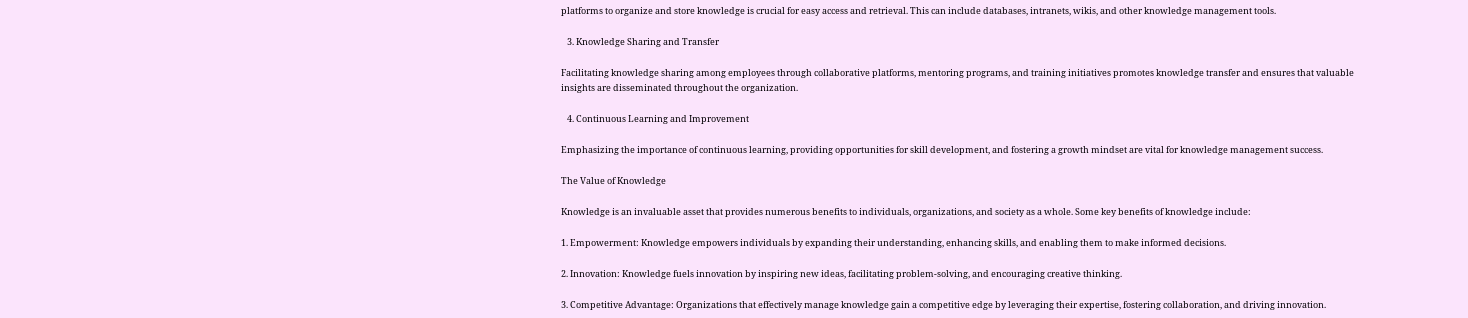platforms to organize and store knowledge is crucial for easy access and retrieval. This can include databases, intranets, wikis, and other knowledge management tools.

   3. Knowledge Sharing and Transfer

Facilitating knowledge sharing among employees through collaborative platforms, mentoring programs, and training initiatives promotes knowledge transfer and ensures that valuable insights are disseminated throughout the organization.

   4. Continuous Learning and Improvement

Emphasizing the importance of continuous learning, providing opportunities for skill development, and fostering a growth mindset are vital for knowledge management success.

The Value of Knowledge

Knowledge is an invaluable asset that provides numerous benefits to individuals, organizations, and society as a whole. Some key benefits of knowledge include:

1. Empowerment: Knowledge empowers individuals by expanding their understanding, enhancing skills, and enabling them to make informed decisions.

2. Innovation: Knowledge fuels innovation by inspiring new ideas, facilitating problem-solving, and encouraging creative thinking.

3. Competitive Advantage: Organizations that effectively manage knowledge gain a competitive edge by leveraging their expertise, fostering collaboration, and driving innovation.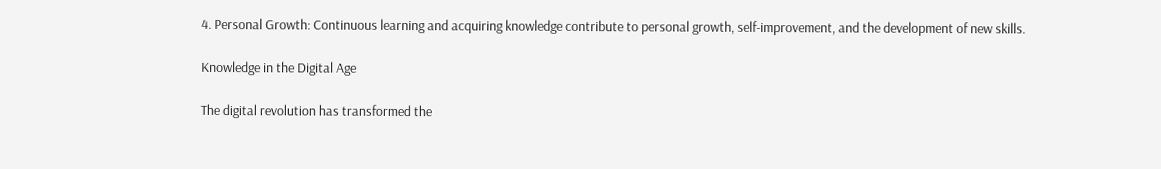4. Personal Growth: Continuous learning and acquiring knowledge contribute to personal growth, self-improvement, and the development of new skills.

Knowledge in the Digital Age

The digital revolution has transformed the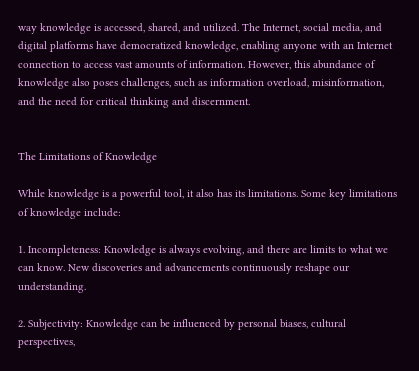way knowledge is accessed, shared, and utilized. The Internet, social media, and digital platforms have democratized knowledge, enabling anyone with an Internet connection to access vast amounts of information. However, this abundance of knowledge also poses challenges, such as information overload, misinformation, and the need for critical thinking and discernment.


The Limitations of Knowledge

While knowledge is a powerful tool, it also has its limitations. Some key limitations of knowledge include:

1. Incompleteness: Knowledge is always evolving, and there are limits to what we can know. New discoveries and advancements continuously reshape our understanding.

2. Subjectivity: Knowledge can be influenced by personal biases, cultural perspectives,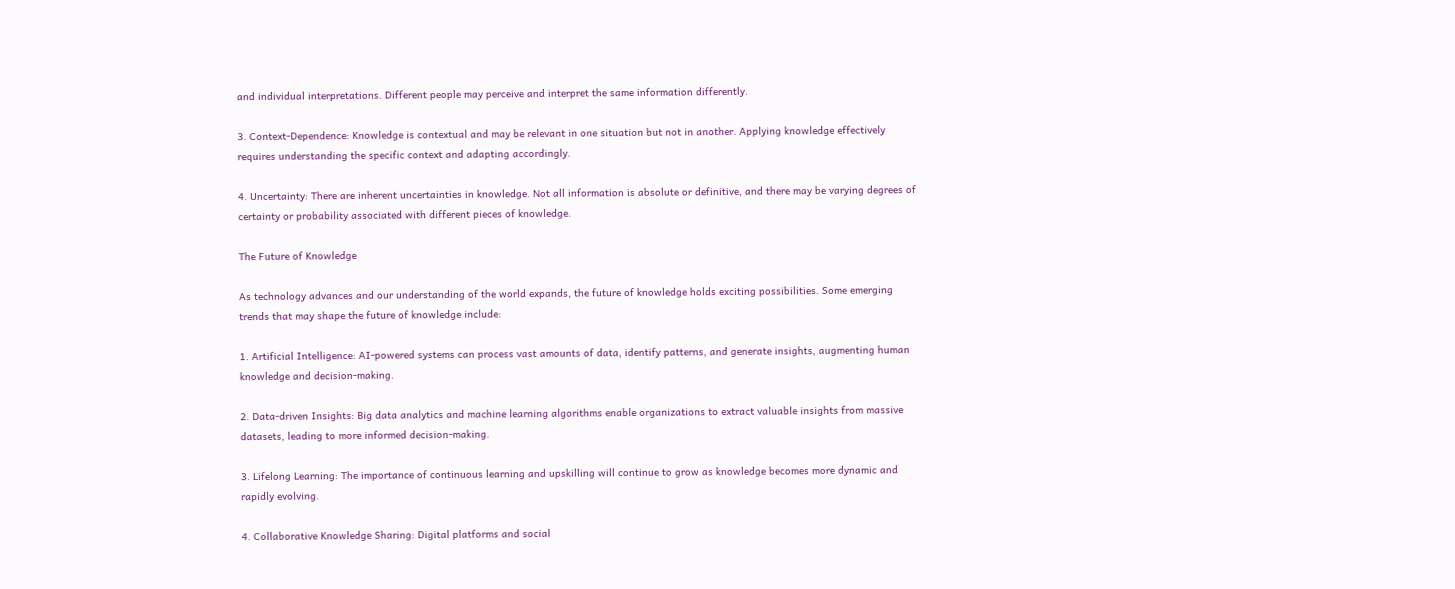and individual interpretations. Different people may perceive and interpret the same information differently.

3. Context-Dependence: Knowledge is contextual and may be relevant in one situation but not in another. Applying knowledge effectively requires understanding the specific context and adapting accordingly.

4. Uncertainty: There are inherent uncertainties in knowledge. Not all information is absolute or definitive, and there may be varying degrees of certainty or probability associated with different pieces of knowledge.

The Future of Knowledge

As technology advances and our understanding of the world expands, the future of knowledge holds exciting possibilities. Some emerging trends that may shape the future of knowledge include:

1. Artificial Intelligence: AI-powered systems can process vast amounts of data, identify patterns, and generate insights, augmenting human knowledge and decision-making.

2. Data-driven Insights: Big data analytics and machine learning algorithms enable organizations to extract valuable insights from massive datasets, leading to more informed decision-making.

3. Lifelong Learning: The importance of continuous learning and upskilling will continue to grow as knowledge becomes more dynamic and rapidly evolving.

4. Collaborative Knowledge Sharing: Digital platforms and social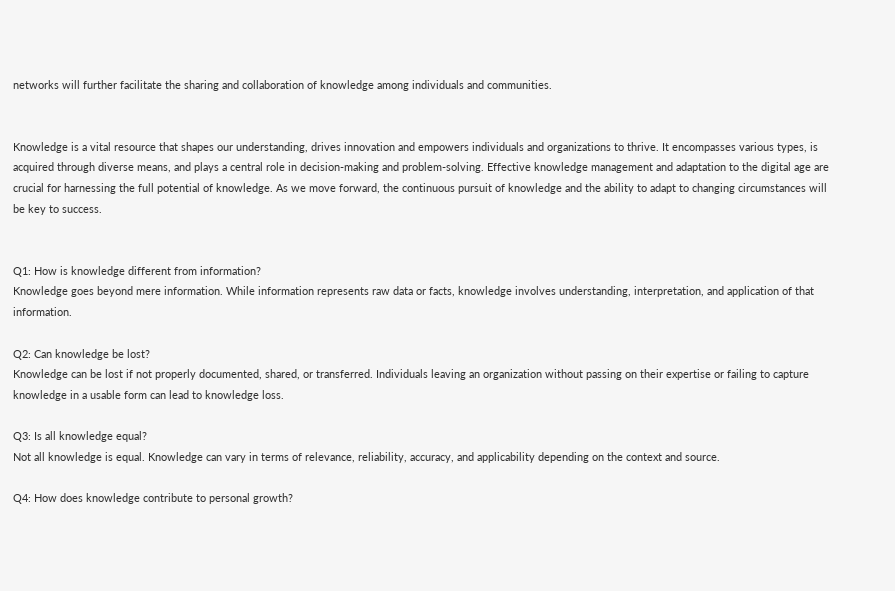networks will further facilitate the sharing and collaboration of knowledge among individuals and communities.


Knowledge is a vital resource that shapes our understanding, drives innovation and empowers individuals and organizations to thrive. It encompasses various types, is acquired through diverse means, and plays a central role in decision-making and problem-solving. Effective knowledge management and adaptation to the digital age are crucial for harnessing the full potential of knowledge. As we move forward, the continuous pursuit of knowledge and the ability to adapt to changing circumstances will be key to success.


Q1: How is knowledge different from information?
Knowledge goes beyond mere information. While information represents raw data or facts, knowledge involves understanding, interpretation, and application of that information.

Q2: Can knowledge be lost?
Knowledge can be lost if not properly documented, shared, or transferred. Individuals leaving an organization without passing on their expertise or failing to capture knowledge in a usable form can lead to knowledge loss.

Q3: Is all knowledge equal?
Not all knowledge is equal. Knowledge can vary in terms of relevance, reliability, accuracy, and applicability depending on the context and source.

Q4: How does knowledge contribute to personal growth?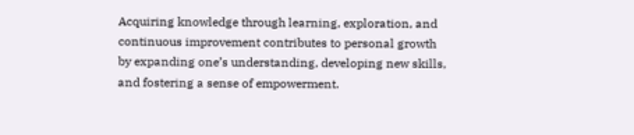Acquiring knowledge through learning, exploration, and continuous improvement contributes to personal growth by expanding one’s understanding, developing new skills, and fostering a sense of empowerment.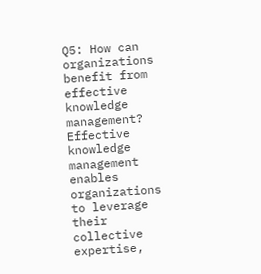Q5: How can organizations benefit from effective knowledge management?
Effective knowledge management enables organizations to leverage their collective expertise,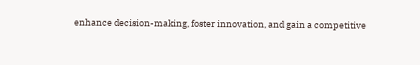enhance decision-making, foster innovation, and gain a competitive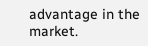advantage in the market.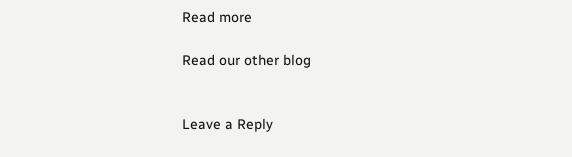Read more

Read our other blog


Leave a Reply